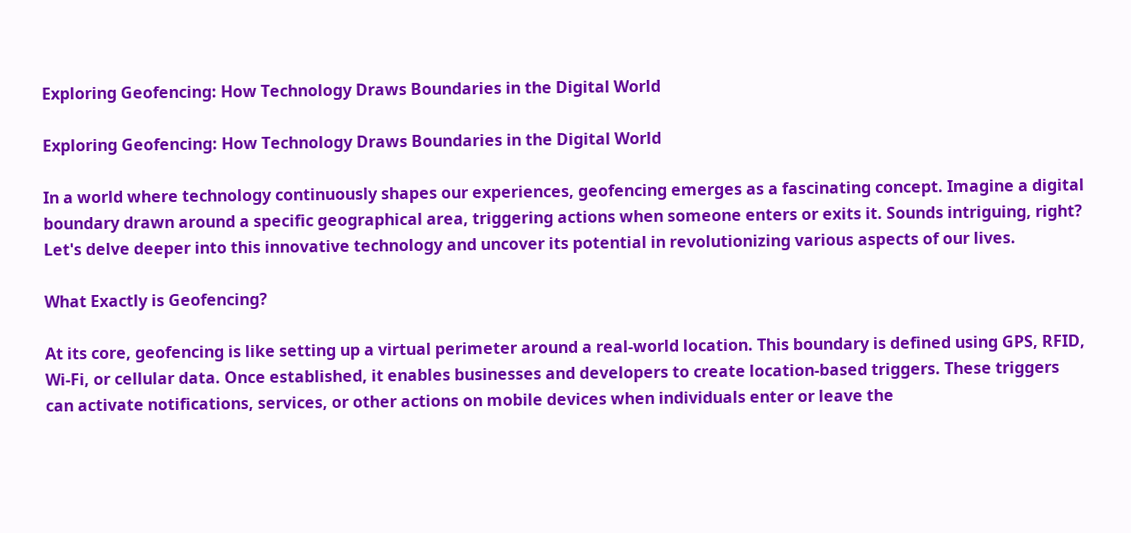Exploring Geofencing: How Technology Draws Boundaries in the Digital World

Exploring Geofencing: How Technology Draws Boundaries in the Digital World

In a world where technology continuously shapes our experiences, geofencing emerges as a fascinating concept. Imagine a digital boundary drawn around a specific geographical area, triggering actions when someone enters or exits it. Sounds intriguing, right? Let's delve deeper into this innovative technology and uncover its potential in revolutionizing various aspects of our lives.

What Exactly is Geofencing?

At its core, geofencing is like setting up a virtual perimeter around a real-world location. This boundary is defined using GPS, RFID, Wi-Fi, or cellular data. Once established, it enables businesses and developers to create location-based triggers. These triggers can activate notifications, services, or other actions on mobile devices when individuals enter or leave the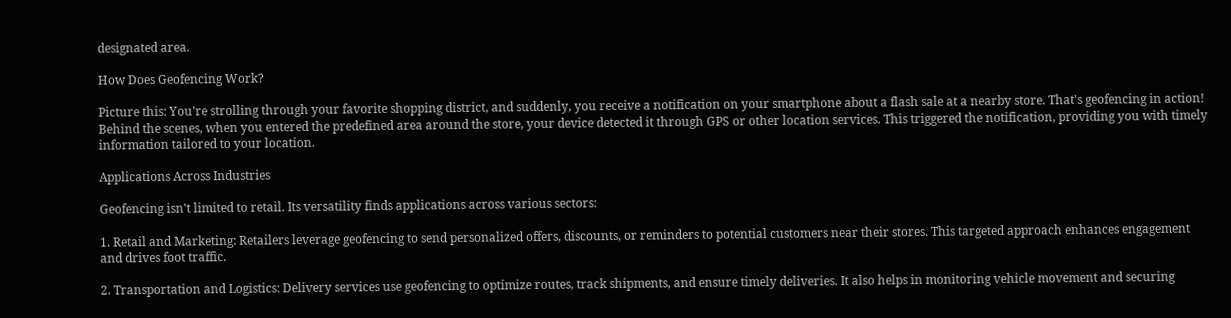designated area.

How Does Geofencing Work?

Picture this: You're strolling through your favorite shopping district, and suddenly, you receive a notification on your smartphone about a flash sale at a nearby store. That's geofencing in action! Behind the scenes, when you entered the predefined area around the store, your device detected it through GPS or other location services. This triggered the notification, providing you with timely information tailored to your location.

Applications Across Industries

Geofencing isn't limited to retail. Its versatility finds applications across various sectors:

1. Retail and Marketing: Retailers leverage geofencing to send personalized offers, discounts, or reminders to potential customers near their stores. This targeted approach enhances engagement and drives foot traffic.

2. Transportation and Logistics: Delivery services use geofencing to optimize routes, track shipments, and ensure timely deliveries. It also helps in monitoring vehicle movement and securing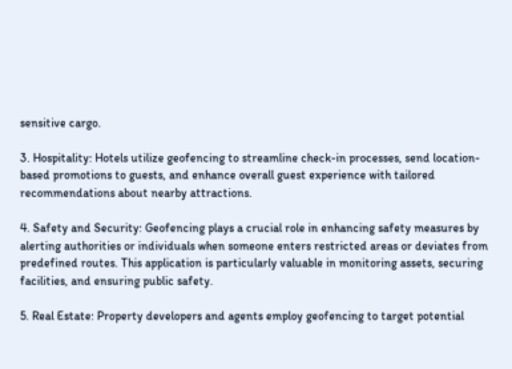sensitive cargo.

3. Hospitality: Hotels utilize geofencing to streamline check-in processes, send location-based promotions to guests, and enhance overall guest experience with tailored recommendations about nearby attractions.

4. Safety and Security: Geofencing plays a crucial role in enhancing safety measures by alerting authorities or individuals when someone enters restricted areas or deviates from predefined routes. This application is particularly valuable in monitoring assets, securing facilities, and ensuring public safety.

5. Real Estate: Property developers and agents employ geofencing to target potential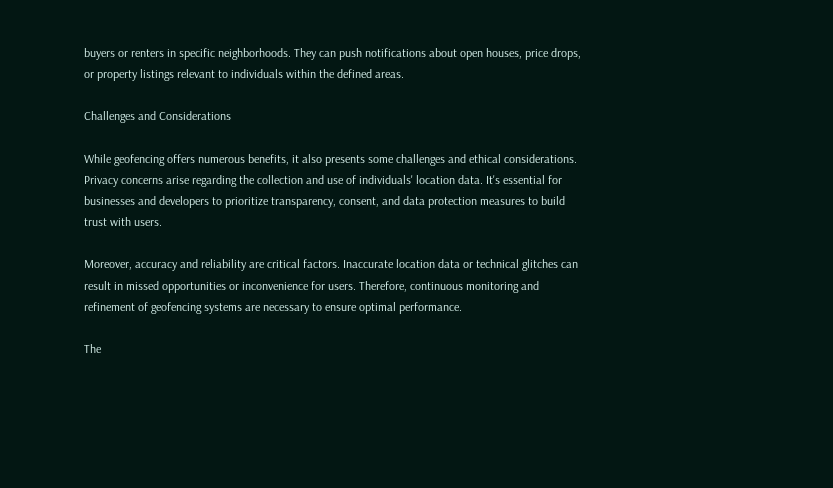buyers or renters in specific neighborhoods. They can push notifications about open houses, price drops, or property listings relevant to individuals within the defined areas.

Challenges and Considerations

While geofencing offers numerous benefits, it also presents some challenges and ethical considerations. Privacy concerns arise regarding the collection and use of individuals' location data. It's essential for businesses and developers to prioritize transparency, consent, and data protection measures to build trust with users.

Moreover, accuracy and reliability are critical factors. Inaccurate location data or technical glitches can result in missed opportunities or inconvenience for users. Therefore, continuous monitoring and refinement of geofencing systems are necessary to ensure optimal performance.

The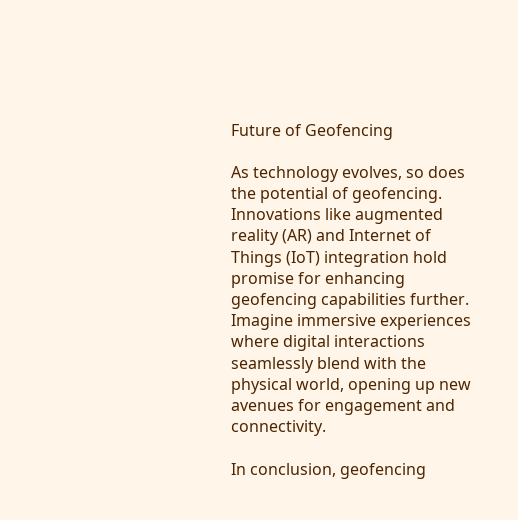Future of Geofencing

As technology evolves, so does the potential of geofencing. Innovations like augmented reality (AR) and Internet of Things (IoT) integration hold promise for enhancing geofencing capabilities further. Imagine immersive experiences where digital interactions seamlessly blend with the physical world, opening up new avenues for engagement and connectivity.

In conclusion, geofencing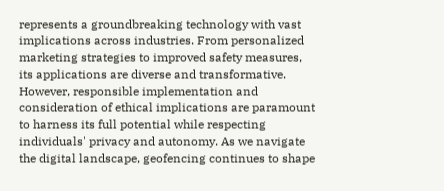represents a groundbreaking technology with vast implications across industries. From personalized marketing strategies to improved safety measures, its applications are diverse and transformative. However, responsible implementation and consideration of ethical implications are paramount to harness its full potential while respecting individuals' privacy and autonomy. As we navigate the digital landscape, geofencing continues to shape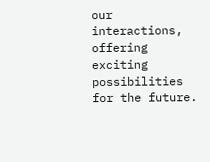our interactions, offering exciting possibilities for the future.